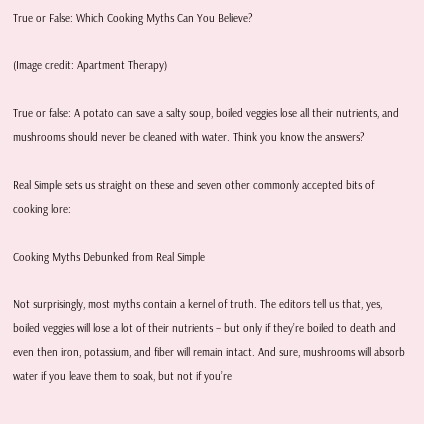True or False: Which Cooking Myths Can You Believe?

(Image credit: Apartment Therapy)

True or false: A potato can save a salty soup, boiled veggies lose all their nutrients, and mushrooms should never be cleaned with water. Think you know the answers?

Real Simple sets us straight on these and seven other commonly accepted bits of cooking lore:

Cooking Myths Debunked from Real Simple

Not surprisingly, most myths contain a kernel of truth. The editors tell us that, yes, boiled veggies will lose a lot of their nutrients – but only if they’re boiled to death and even then iron, potassium, and fiber will remain intact. And sure, mushrooms will absorb water if you leave them to soak, but not if you’re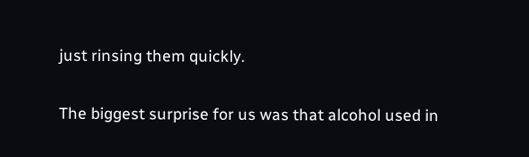just rinsing them quickly.

The biggest surprise for us was that alcohol used in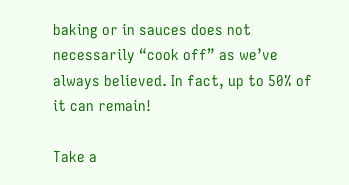baking or in sauces does not necessarily “cook off” as we’ve always believed. In fact, up to 50% of it can remain!

Take a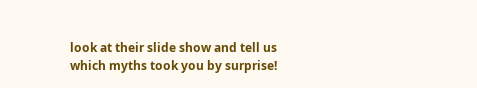look at their slide show and tell us which myths took you by surprise!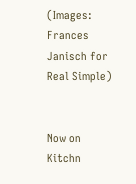(Images: Frances Janisch for Real Simple)


Now on Kitchn